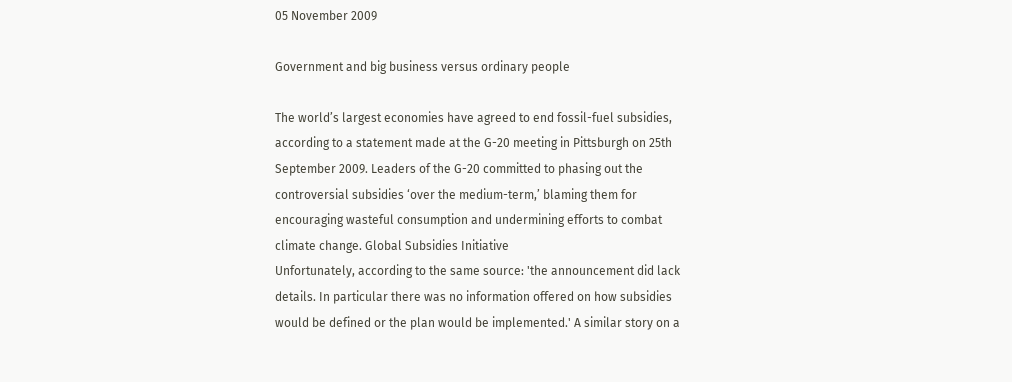05 November 2009

Government and big business versus ordinary people

The world’s largest economies have agreed to end fossil-fuel subsidies, according to a statement made at the G-20 meeting in Pittsburgh on 25th September 2009. Leaders of the G-20 committed to phasing out the controversial subsidies ‘over the medium-term,’ blaming them for encouraging wasteful consumption and undermining efforts to combat climate change. Global Subsidies Initiative
Unfortunately, according to the same source: 'the announcement did lack details. In particular there was no information offered on how subsidies would be defined or the plan would be implemented.' A similar story on a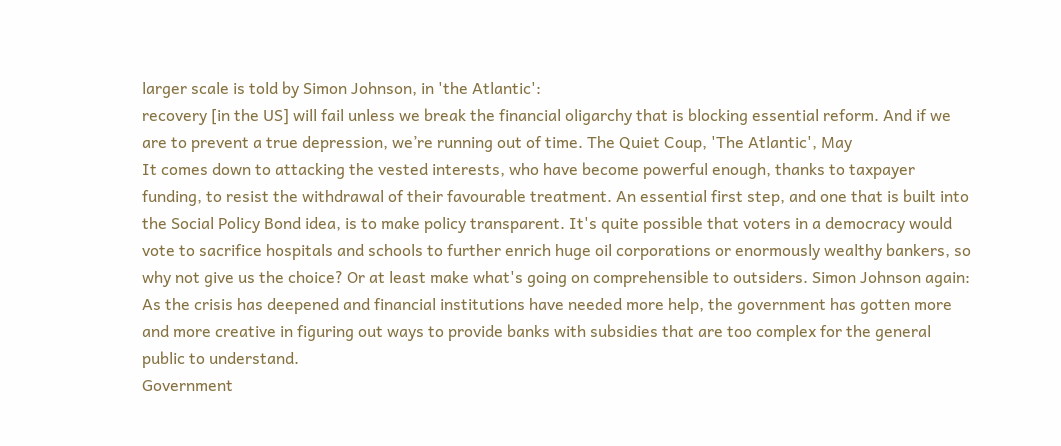larger scale is told by Simon Johnson, in 'the Atlantic':
recovery [in the US] will fail unless we break the financial oligarchy that is blocking essential reform. And if we are to prevent a true depression, we’re running out of time. The Quiet Coup, 'The Atlantic', May
It comes down to attacking the vested interests, who have become powerful enough, thanks to taxpayer funding, to resist the withdrawal of their favourable treatment. An essential first step, and one that is built into the Social Policy Bond idea, is to make policy transparent. It's quite possible that voters in a democracy would vote to sacrifice hospitals and schools to further enrich huge oil corporations or enormously wealthy bankers, so why not give us the choice? Or at least make what's going on comprehensible to outsiders. Simon Johnson again:
As the crisis has deepened and financial institutions have needed more help, the government has gotten more and more creative in figuring out ways to provide banks with subsidies that are too complex for the general public to understand.
Government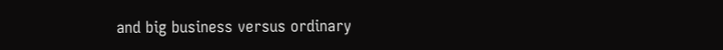and big business versus ordinary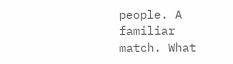people. A familiar match. What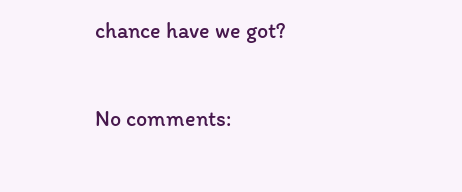chance have we got?

No comments: